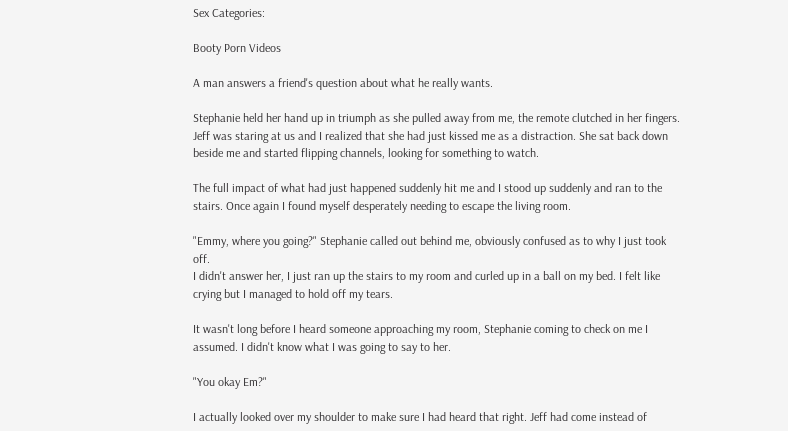Sex Categories:

Booty Porn Videos

A man answers a friend's question about what he really wants.

Stephanie held her hand up in triumph as she pulled away from me, the remote clutched in her fingers. Jeff was staring at us and I realized that she had just kissed me as a distraction. She sat back down beside me and started flipping channels, looking for something to watch.

The full impact of what had just happened suddenly hit me and I stood up suddenly and ran to the stairs. Once again I found myself desperately needing to escape the living room.

"Emmy, where you going?" Stephanie called out behind me, obviously confused as to why I just took off.
I didn't answer her, I just ran up the stairs to my room and curled up in a ball on my bed. I felt like crying but I managed to hold off my tears.

It wasn't long before I heard someone approaching my room, Stephanie coming to check on me I assumed. I didn't know what I was going to say to her.

"You okay Em?"

I actually looked over my shoulder to make sure I had heard that right. Jeff had come instead of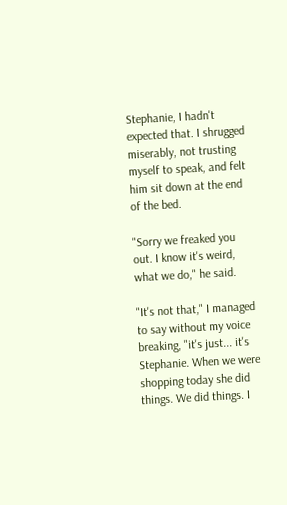Stephanie, I hadn't expected that. I shrugged miserably, not trusting myself to speak, and felt him sit down at the end of the bed.

"Sorry we freaked you out. I know it's weird, what we do," he said.

"It's not that," I managed to say without my voice breaking, "it's just... it's Stephanie. When we were shopping today she did things. We did things. I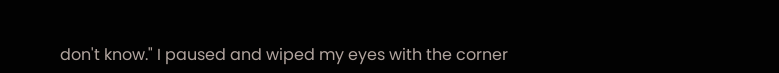don't know." I paused and wiped my eyes with the corner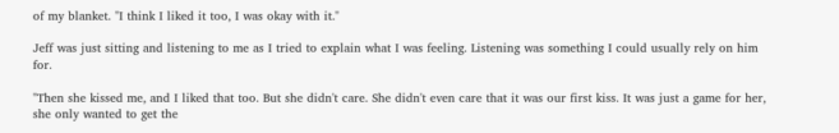of my blanket. "I think I liked it too, I was okay with it."

Jeff was just sitting and listening to me as I tried to explain what I was feeling. Listening was something I could usually rely on him for.

"Then she kissed me, and I liked that too. But she didn't care. She didn't even care that it was our first kiss. It was just a game for her, she only wanted to get the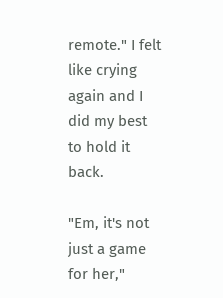remote." I felt like crying again and I did my best to hold it back.

"Em, it's not just a game for her,"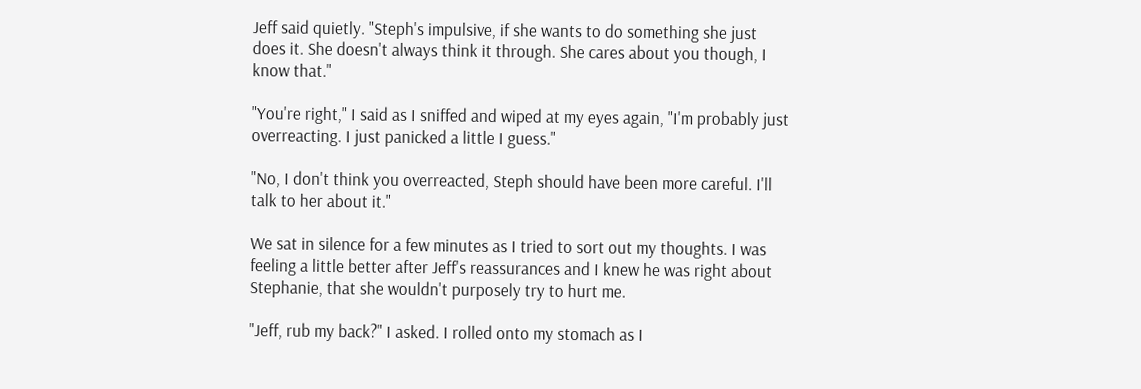Jeff said quietly. "Steph's impulsive, if she wants to do something she just does it. She doesn't always think it through. She cares about you though, I know that."

"You're right," I said as I sniffed and wiped at my eyes again, "I'm probably just overreacting. I just panicked a little I guess."

"No, I don't think you overreacted, Steph should have been more careful. I'll talk to her about it."

We sat in silence for a few minutes as I tried to sort out my thoughts. I was feeling a little better after Jeff's reassurances and I knew he was right about Stephanie, that she wouldn't purposely try to hurt me.

"Jeff, rub my back?" I asked. I rolled onto my stomach as I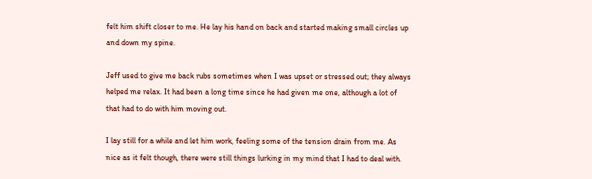felt him shift closer to me. He lay his hand on back and started making small circles up and down my spine.

Jeff used to give me back rubs sometimes when I was upset or stressed out; they always helped me relax. It had been a long time since he had given me one, although a lot of that had to do with him moving out.

I lay still for a while and let him work, feeling some of the tension drain from me. As nice as it felt though, there were still things lurking in my mind that I had to deal with.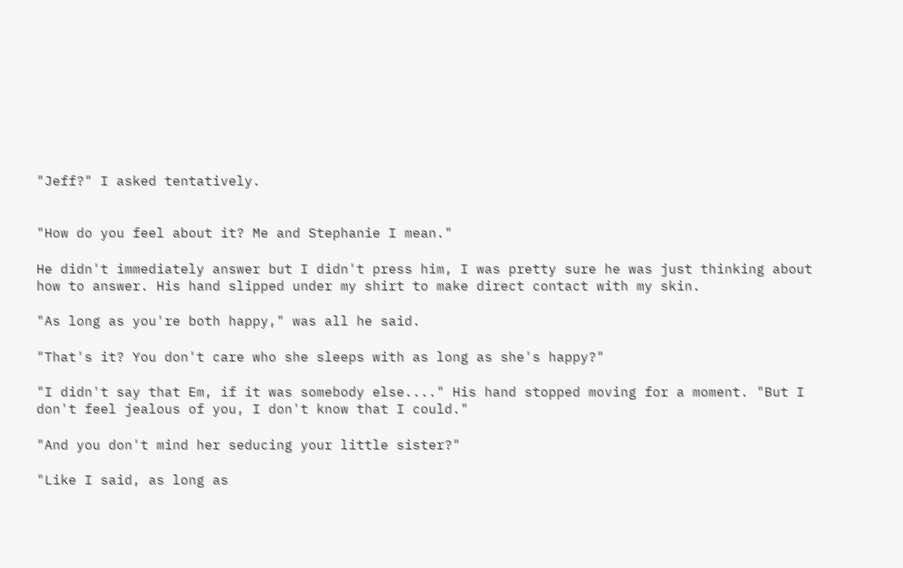"Jeff?" I asked tentatively.


"How do you feel about it? Me and Stephanie I mean."

He didn't immediately answer but I didn't press him, I was pretty sure he was just thinking about how to answer. His hand slipped under my shirt to make direct contact with my skin.

"As long as you're both happy," was all he said.

"That's it? You don't care who she sleeps with as long as she's happy?"

"I didn't say that Em, if it was somebody else...." His hand stopped moving for a moment. "But I don't feel jealous of you, I don't know that I could."

"And you don't mind her seducing your little sister?"

"Like I said, as long as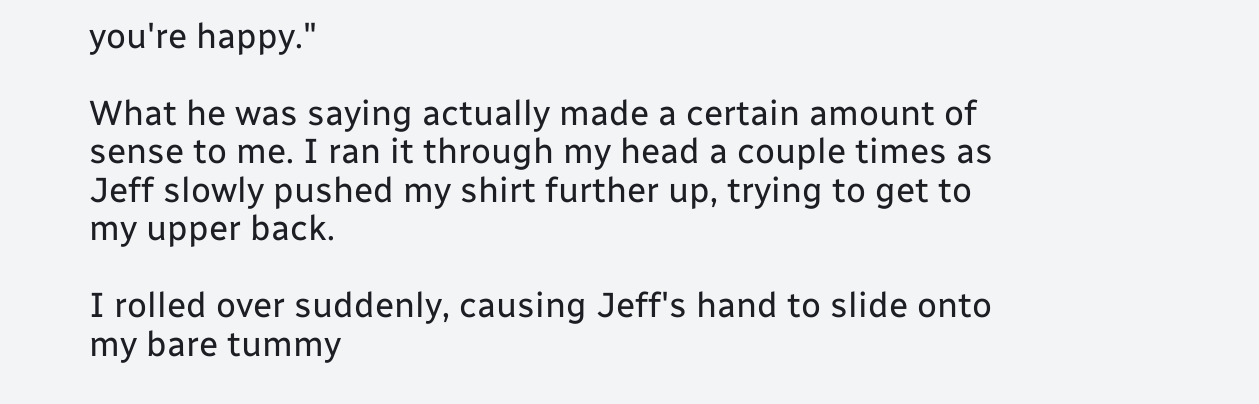you're happy."

What he was saying actually made a certain amount of sense to me. I ran it through my head a couple times as Jeff slowly pushed my shirt further up, trying to get to my upper back.

I rolled over suddenly, causing Jeff's hand to slide onto my bare tummy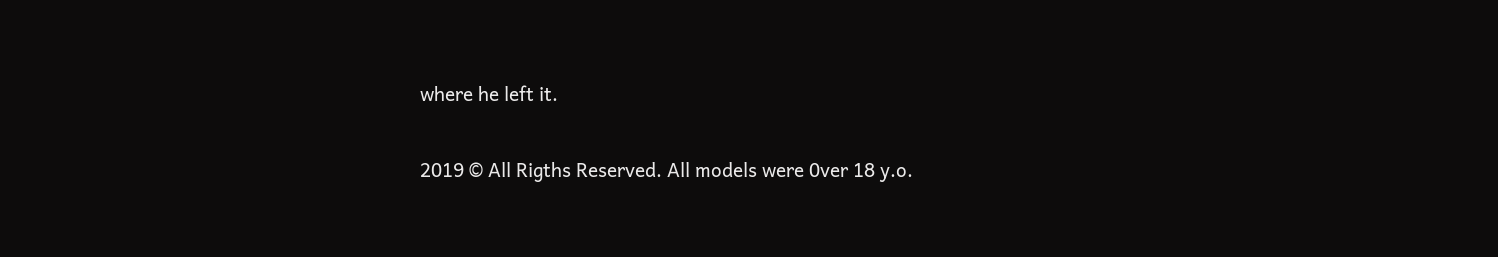where he left it.

2019 © All Rigths Reserved. All models were 0ver 18 y.o.